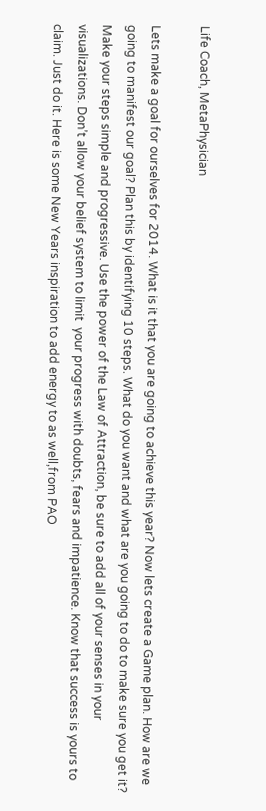Life Coach, MetaPhysician

Lets make a goal for ourselves for 2014. What is it that you are going to achieve this year? Now lets create a Game plan. How are we going to manifest our goal? Plan this by identifying 10 steps. What do you want and what are you going to do to make sure you get it? Make your steps simple and progressive. Use the power of the Law of Attraction, be sure to add all of your senses in your visualizations. Don’t allow your belief system to limit  your progress with doubts, fears and impatience. Know that success is yours to claim. Just do it. Here is some New Years inspiration to add energy to as well,from PAO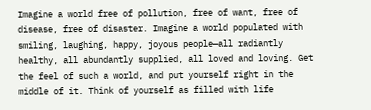Imagine a world free of pollution, free of want, free of disease, free of disaster. Imagine a world populated with smiling, laughing, happy, joyous people—all radiantly healthy, all abundantly supplied, all loved and loving. Get the feel of such a world, and put yourself right in the middle of it. Think of yourself as filled with life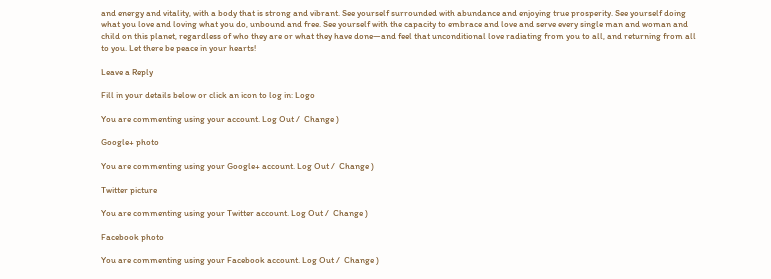and energy and vitality, with a body that is strong and vibrant. See yourself surrounded with abundance and enjoying true prosperity. See yourself doing what you love and loving what you do, unbound and free. See yourself with the capacity to embrace and love and serve every single man and woman and child on this planet, regardless of who they are or what they have done—and feel that unconditional love radiating from you to all, and returning from all to you. Let there be peace in your hearts!

Leave a Reply

Fill in your details below or click an icon to log in: Logo

You are commenting using your account. Log Out /  Change )

Google+ photo

You are commenting using your Google+ account. Log Out /  Change )

Twitter picture

You are commenting using your Twitter account. Log Out /  Change )

Facebook photo

You are commenting using your Facebook account. Log Out /  Change )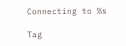Connecting to %s

Tag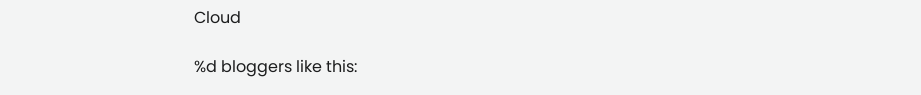Cloud

%d bloggers like this: